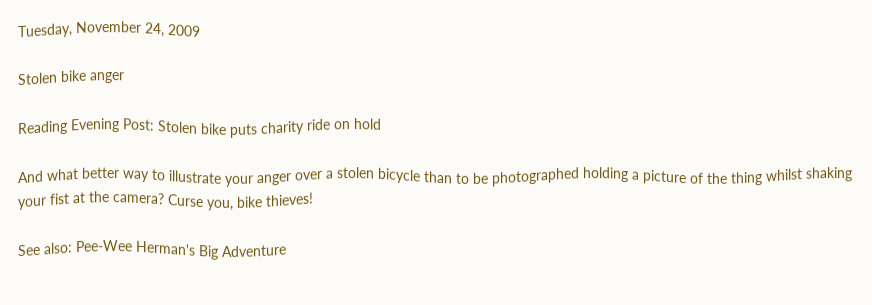Tuesday, November 24, 2009

Stolen bike anger

Reading Evening Post: Stolen bike puts charity ride on hold

And what better way to illustrate your anger over a stolen bicycle than to be photographed holding a picture of the thing whilst shaking your fist at the camera? Curse you, bike thieves!

See also: Pee-Wee Herman's Big Adventure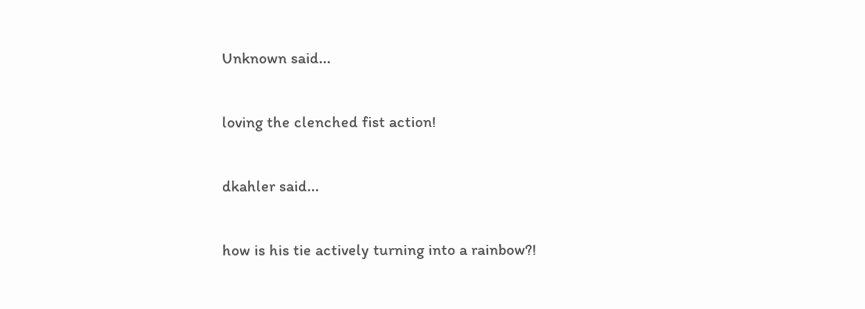Unknown said...

loving the clenched fist action!

dkahler said...

how is his tie actively turning into a rainbow?!